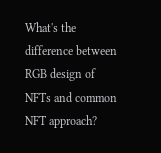What's the difference between RGB design of NFTs and common NFT approach?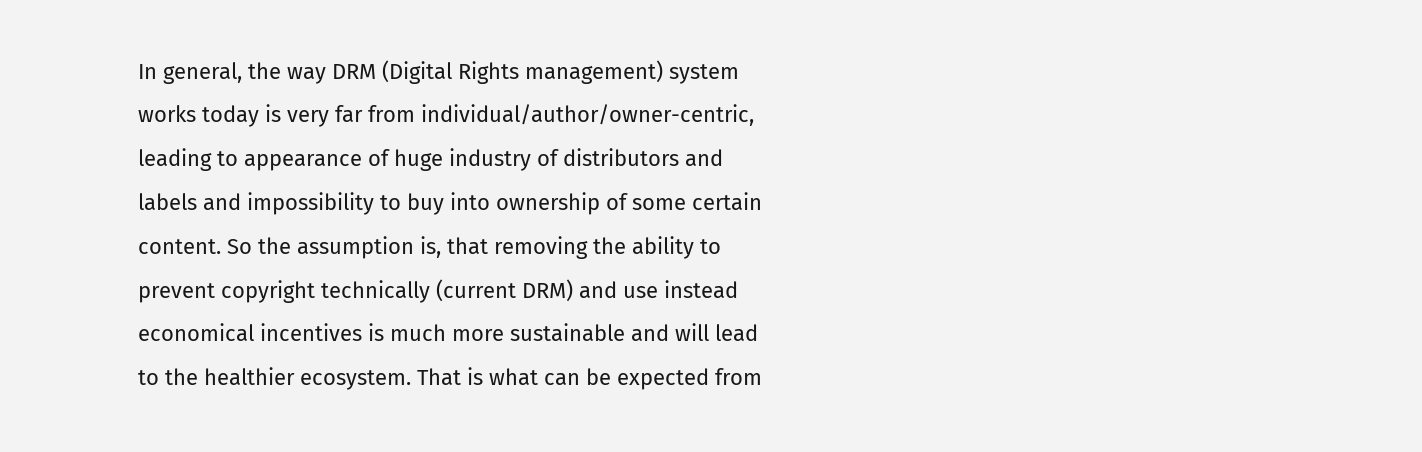In general, the way DRM (Digital Rights management) system works today is very far from individual/author/owner-centric, leading to appearance of huge industry of distributors and labels and impossibility to buy into ownership of some certain content. So the assumption is, that removing the ability to prevent copyright technically (current DRM) and use instead economical incentives is much more sustainable and will lead to the healthier ecosystem. That is what can be expected from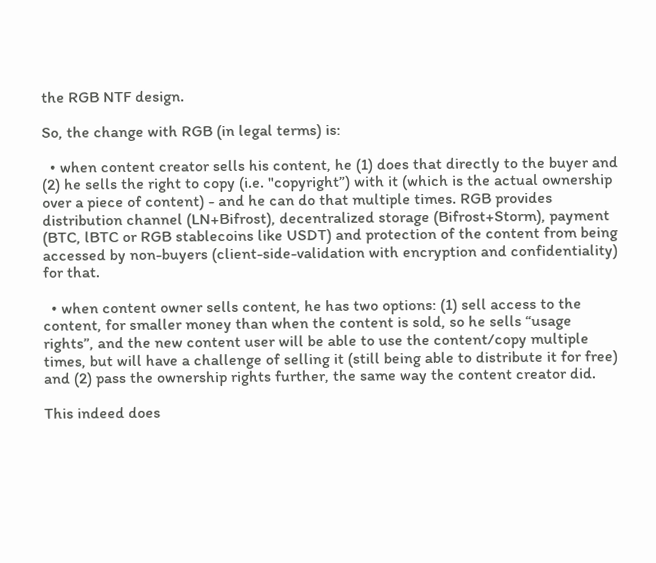the RGB NTF design.

So, the change with RGB (in legal terms) is:

  • when content creator sells his content, he (1) does that directly to the buyer and (2) he sells the right to copy (i.e. "copyright”) with it (which is the actual ownership over a piece of content) - and he can do that multiple times. RGB provides distribution channel (LN+Bifrost), decentralized storage (Bifrost+Storm), payment (BTC, lBTC or RGB stablecoins like USDT) and protection of the content from being accessed by non-buyers (client-side-validation with encryption and confidentiality) for that.

  • when content owner sells content, he has two options: (1) sell access to the content, for smaller money than when the content is sold, so he sells “usage rights”, and the new content user will be able to use the content/copy multiple times, but will have a challenge of selling it (still being able to distribute it for free) and (2) pass the ownership rights further, the same way the content creator did.

This indeed does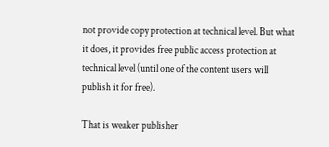not provide copy protection at technical level. But what it does, it provides free public access protection at technical level (until one of the content users will publish it for free).

That is weaker publisher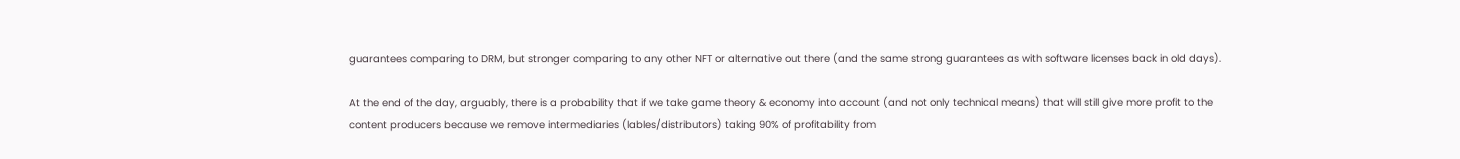guarantees comparing to DRM, but stronger comparing to any other NFT or alternative out there (and the same strong guarantees as with software licenses back in old days).

At the end of the day, arguably, there is a probability that if we take game theory & economy into account (and not only technical means) that will still give more profit to the content producers because we remove intermediaries (lables/distributors) taking 90% of profitability from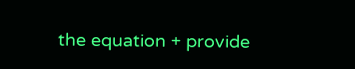the equation + provide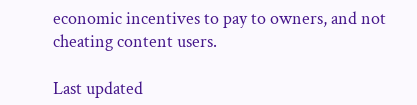economic incentives to pay to owners, and not cheating content users.

Last updated